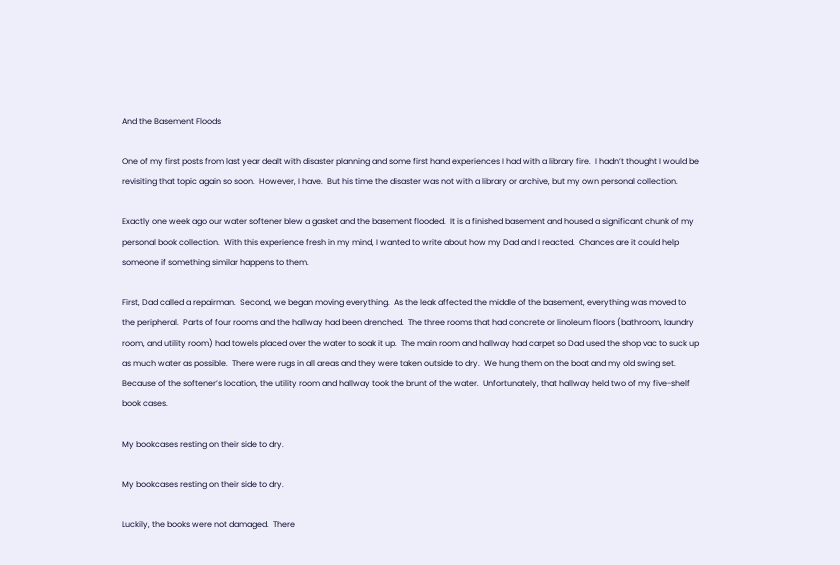And the Basement Floods

One of my first posts from last year dealt with disaster planning and some first hand experiences I had with a library fire.  I hadn’t thought I would be revisiting that topic again so soon.  However, I have.  But his time the disaster was not with a library or archive, but my own personal collection.

Exactly one week ago our water softener blew a gasket and the basement flooded.  It is a finished basement and housed a significant chunk of my personal book collection.  With this experience fresh in my mind, I wanted to write about how my Dad and I reacted.  Chances are it could help someone if something similar happens to them.

First, Dad called a repairman.  Second, we began moving everything.  As the leak affected the middle of the basement, everything was moved to the peripheral.  Parts of four rooms and the hallway had been drenched.  The three rooms that had concrete or linoleum floors (bathroom, laundry room, and utility room) had towels placed over the water to soak it up.  The main room and hallway had carpet so Dad used the shop vac to suck up as much water as possible.  There were rugs in all areas and they were taken outside to dry.  We hung them on the boat and my old swing set.  Because of the softener’s location, the utility room and hallway took the brunt of the water.  Unfortunately, that hallway held two of my five-shelf book cases.

My bookcases resting on their side to dry.

My bookcases resting on their side to dry.

Luckily, the books were not damaged.  There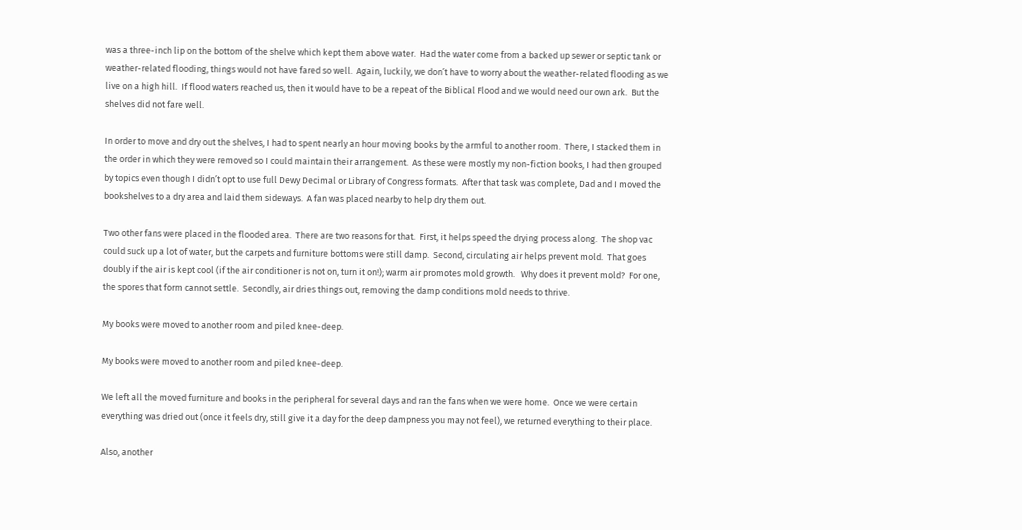was a three-inch lip on the bottom of the shelve which kept them above water.  Had the water come from a backed up sewer or septic tank or weather-related flooding, things would not have fared so well.  Again, luckily, we don’t have to worry about the weather-related flooding as we live on a high hill.  If flood waters reached us, then it would have to be a repeat of the Biblical Flood and we would need our own ark.  But the shelves did not fare well.

In order to move and dry out the shelves, I had to spent nearly an hour moving books by the armful to another room.  There, I stacked them in the order in which they were removed so I could maintain their arrangement.  As these were mostly my non-fiction books, I had then grouped by topics even though I didn’t opt to use full Dewy Decimal or Library of Congress formats.  After that task was complete, Dad and I moved the bookshelves to a dry area and laid them sideways.  A fan was placed nearby to help dry them out.

Two other fans were placed in the flooded area.  There are two reasons for that.  First, it helps speed the drying process along.  The shop vac could suck up a lot of water, but the carpets and furniture bottoms were still damp.  Second, circulating air helps prevent mold.  That goes doubly if the air is kept cool (if the air conditioner is not on, turn it on!); warm air promotes mold growth.   Why does it prevent mold?  For one, the spores that form cannot settle.  Secondly, air dries things out, removing the damp conditions mold needs to thrive.

My books were moved to another room and piled knee-deep.

My books were moved to another room and piled knee-deep.

We left all the moved furniture and books in the peripheral for several days and ran the fans when we were home.  Once we were certain everything was dried out (once it feels dry, still give it a day for the deep dampness you may not feel), we returned everything to their place.

Also, another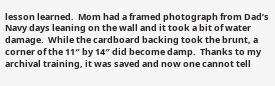lesson learned.  Mom had a framed photograph from Dad’s Navy days leaning on the wall and it took a bit of water damage.  While the cardboard backing took the brunt, a corner of the 11″ by 14″ did become damp.  Thanks to my archival training, it was saved and now one cannot tell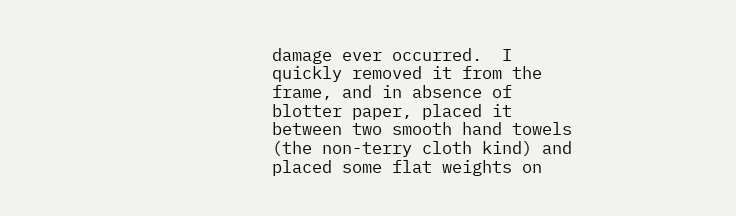damage ever occurred.  I quickly removed it from the frame, and in absence of blotter paper, placed it between two smooth hand towels (the non-terry cloth kind) and placed some flat weights on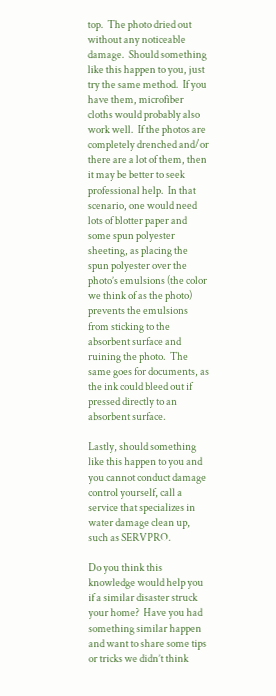top.  The photo dried out without any noticeable damage.  Should something like this happen to you, just try the same method.  If you have them, microfiber cloths would probably also work well.  If the photos are completely drenched and/or there are a lot of them, then it may be better to seek professional help.  In that scenario, one would need lots of blotter paper and some spun polyester sheeting, as placing the spun polyester over the photo’s emulsions (the color we think of as the photo)  prevents the emulsions from sticking to the absorbent surface and ruining the photo.  The same goes for documents, as the ink could bleed out if pressed directly to an absorbent surface.

Lastly, should something like this happen to you and you cannot conduct damage control yourself, call a service that specializes in water damage clean up, such as SERVPRO.

Do you think this knowledge would help you if a similar disaster struck your home?  Have you had something similar happen and want to share some tips or tricks we didn’t think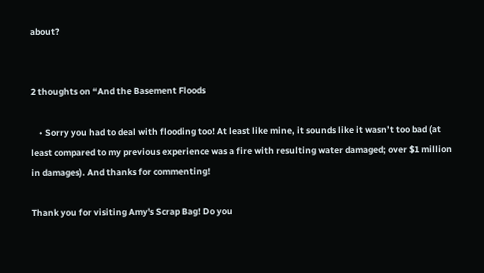about?


2 thoughts on “And the Basement Floods

    • Sorry you had to deal with flooding too! At least like mine, it sounds like it wasn’t too bad (at least compared to my previous experience was a fire with resulting water damaged; over $1 million in damages). And thanks for commenting!

Thank you for visiting Amy's Scrap Bag! Do you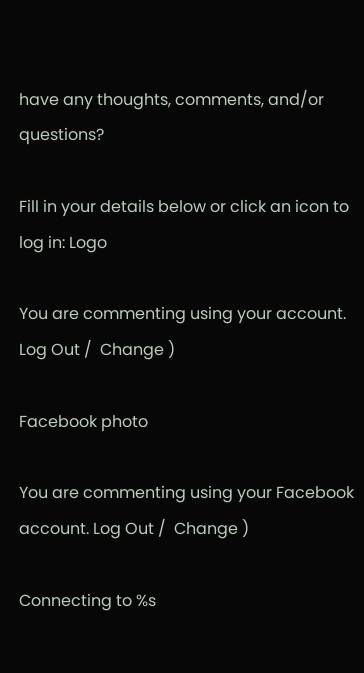have any thoughts, comments, and/or questions?

Fill in your details below or click an icon to log in: Logo

You are commenting using your account. Log Out /  Change )

Facebook photo

You are commenting using your Facebook account. Log Out /  Change )

Connecting to %s